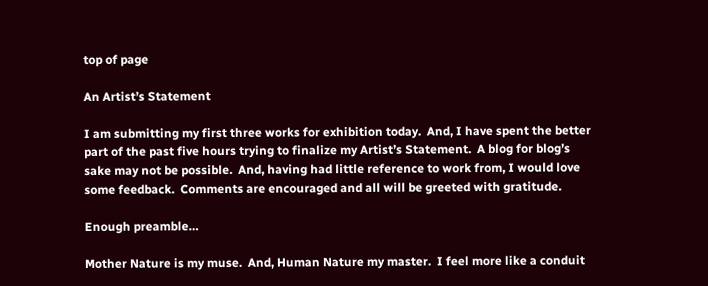top of page

An Artist’s Statement

I am submitting my first three works for exhibition today.  And, I have spent the better part of the past five hours trying to finalize my Artist’s Statement.  A blog for blog’s sake may not be possible.  And, having had little reference to work from, I would love some feedback.  Comments are encouraged and all will be greeted with gratitude.

Enough preamble…

Mother Nature is my muse.  And, Human Nature my master.  I feel more like a conduit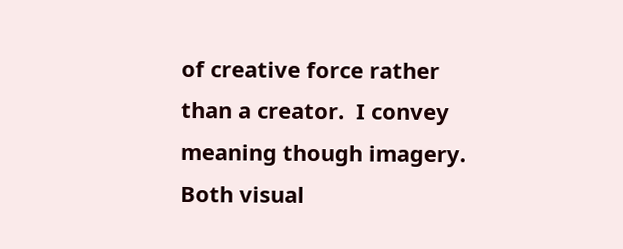of creative force rather than a creator.  I convey meaning though imagery.  Both visual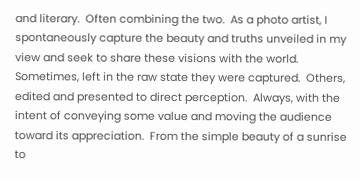and literary.  Often combining the two.  As a photo artist, I spontaneously capture the beauty and truths unveiled in my view and seek to share these visions with the world.  Sometimes, left in the raw state they were captured.  Others, edited and presented to direct perception.  Always, with the intent of conveying some value and moving the audience toward its appreciation.  From the simple beauty of a sunrise to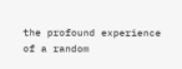the profound experience of a random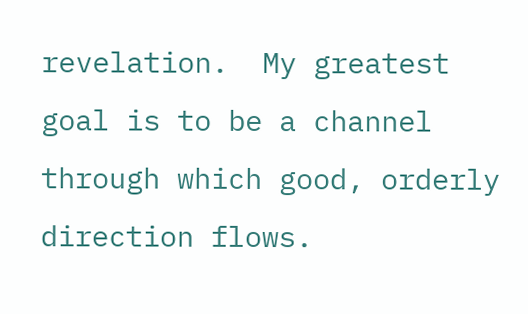revelation.  My greatest goal is to be a channel through which good, orderly direction flows.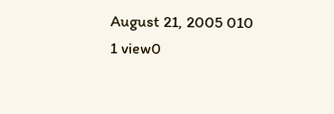August 21, 2005 010
1 view0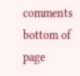comments
bottom of page